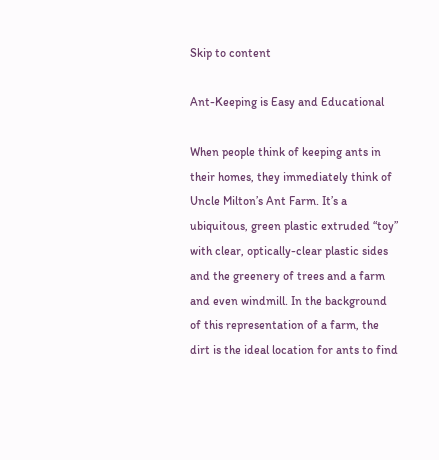Skip to content

Ant-Keeping is Easy and Educational

When people think of keeping ants in their homes, they immediately think of Uncle Milton’s Ant Farm. It’s a ubiquitous, green plastic extruded “toy” with clear, optically-clear plastic sides and the greenery of trees and a farm and even windmill. In the background of this representation of a farm, the dirt is the ideal location for ants to find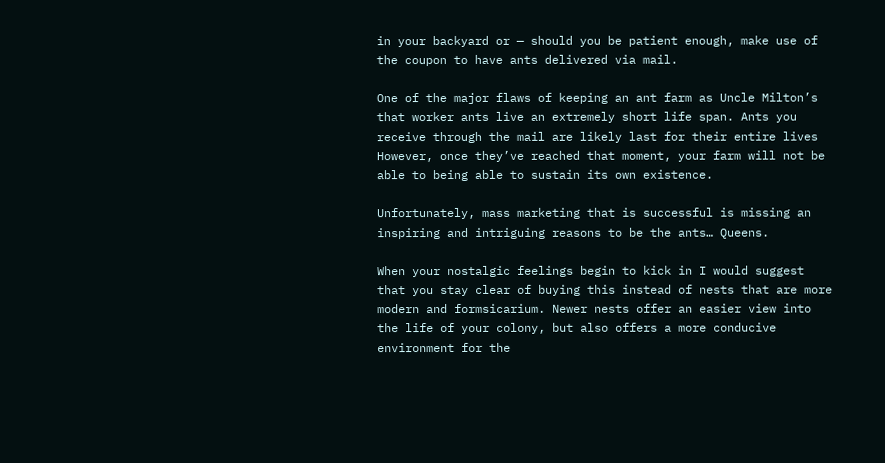in your backyard or — should you be patient enough, make use of the coupon to have ants delivered via mail.

One of the major flaws of keeping an ant farm as Uncle Milton’s that worker ants live an extremely short life span. Ants you receive through the mail are likely last for their entire lives However, once they’ve reached that moment, your farm will not be able to being able to sustain its own existence.

Unfortunately, mass marketing that is successful is missing an inspiring and intriguing reasons to be the ants… Queens.

When your nostalgic feelings begin to kick in I would suggest that you stay clear of buying this instead of nests that are more modern and formsicarium. Newer nests offer an easier view into the life of your colony, but also offers a more conducive environment for the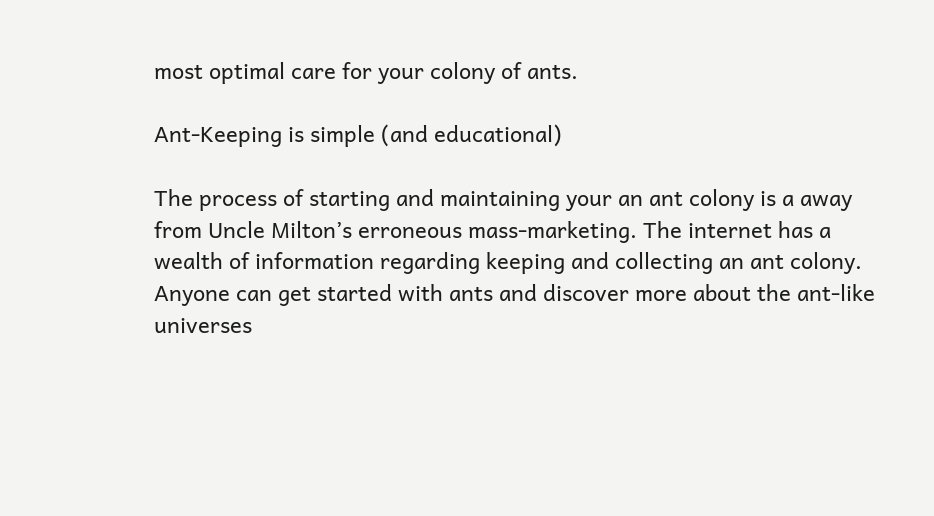most optimal care for your colony of ants.

Ant-Keeping is simple (and educational)

The process of starting and maintaining your an ant colony is a away from Uncle Milton’s erroneous mass-marketing. The internet has a wealth of information regarding keeping and collecting an ant colony. Anyone can get started with ants and discover more about the ant-like universes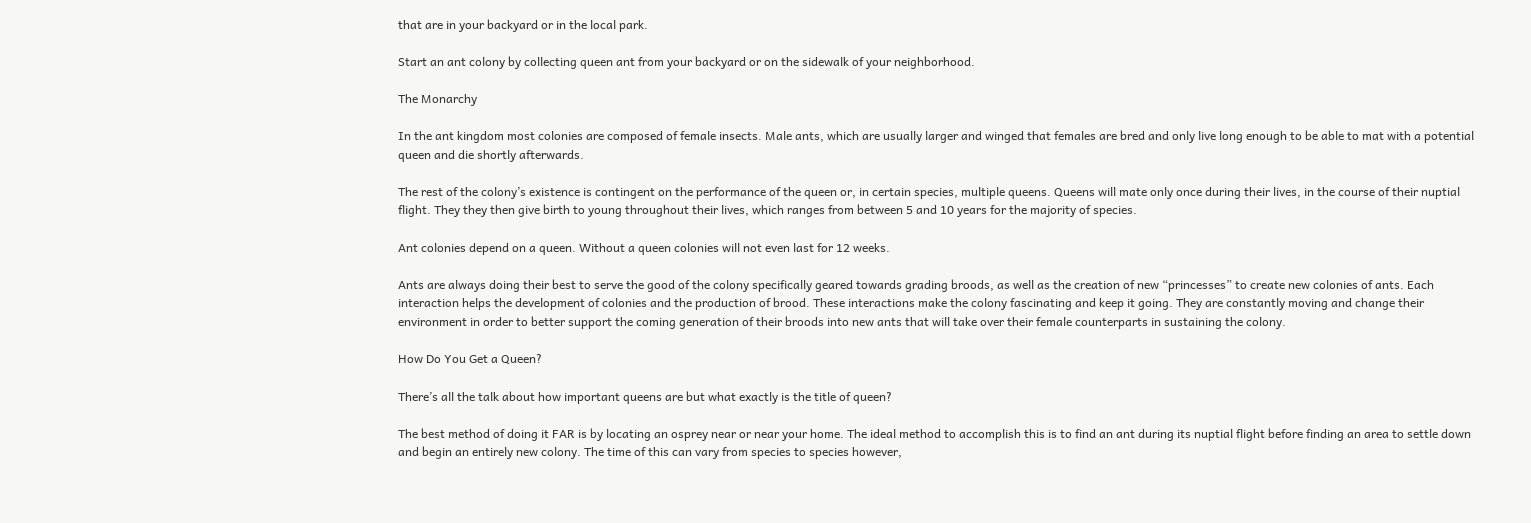that are in your backyard or in the local park.

Start an ant colony by collecting queen ant from your backyard or on the sidewalk of your neighborhood.

The Monarchy

In the ant kingdom most colonies are composed of female insects. Male ants, which are usually larger and winged that females are bred and only live long enough to be able to mat with a potential queen and die shortly afterwards.

The rest of the colony’s existence is contingent on the performance of the queen or, in certain species, multiple queens. Queens will mate only once during their lives, in the course of their nuptial flight. They they then give birth to young throughout their lives, which ranges from between 5 and 10 years for the majority of species.

Ant colonies depend on a queen. Without a queen colonies will not even last for 12 weeks.

Ants are always doing their best to serve the good of the colony specifically geared towards grading broods, as well as the creation of new “princesses” to create new colonies of ants. Each interaction helps the development of colonies and the production of brood. These interactions make the colony fascinating and keep it going. They are constantly moving and change their environment in order to better support the coming generation of their broods into new ants that will take over their female counterparts in sustaining the colony.

How Do You Get a Queen?

There’s all the talk about how important queens are but what exactly is the title of queen?

The best method of doing it FAR is by locating an osprey near or near your home. The ideal method to accomplish this is to find an ant during its nuptial flight before finding an area to settle down and begin an entirely new colony. The time of this can vary from species to species however,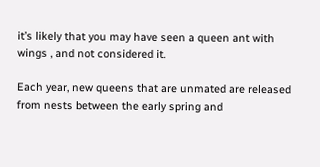it’s likely that you may have seen a queen ant with wings , and not considered it.

Each year, new queens that are unmated are released from nests between the early spring and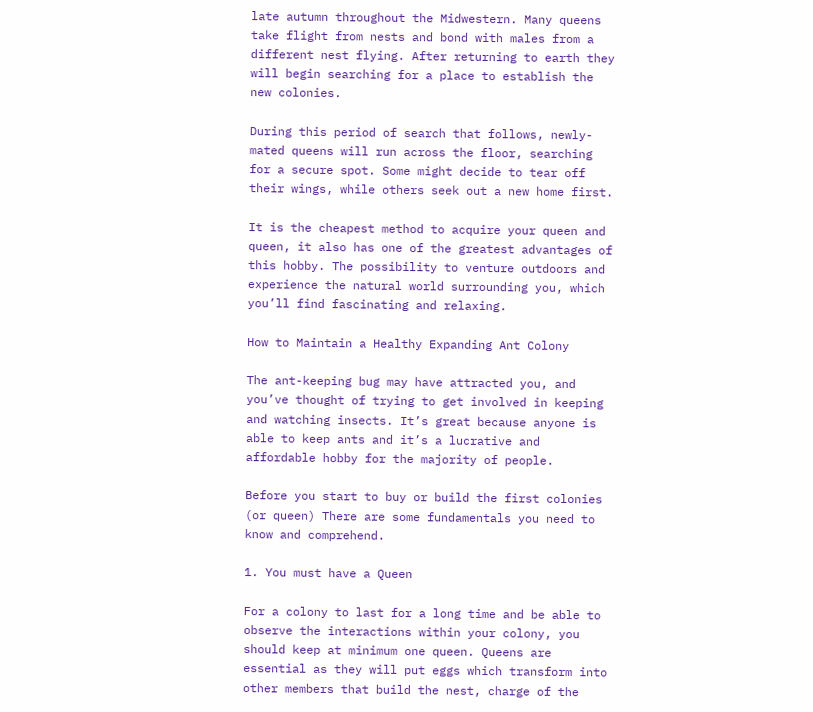late autumn throughout the Midwestern. Many queens take flight from nests and bond with males from a different nest flying. After returning to earth they will begin searching for a place to establish the new colonies.

During this period of search that follows, newly-mated queens will run across the floor, searching for a secure spot. Some might decide to tear off their wings, while others seek out a new home first.

It is the cheapest method to acquire your queen and queen, it also has one of the greatest advantages of this hobby. The possibility to venture outdoors and experience the natural world surrounding you, which you’ll find fascinating and relaxing.

How to Maintain a Healthy Expanding Ant Colony

The ant-keeping bug may have attracted you, and you’ve thought of trying to get involved in keeping and watching insects. It’s great because anyone is able to keep ants and it’s a lucrative and affordable hobby for the majority of people.

Before you start to buy or build the first colonies (or queen) There are some fundamentals you need to know and comprehend.

1. You must have a Queen

For a colony to last for a long time and be able to observe the interactions within your colony, you should keep at minimum one queen. Queens are essential as they will put eggs which transform into other members that build the nest, charge of the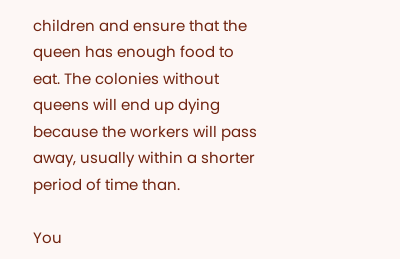children and ensure that the queen has enough food to eat. The colonies without queens will end up dying because the workers will pass away, usually within a shorter period of time than.

You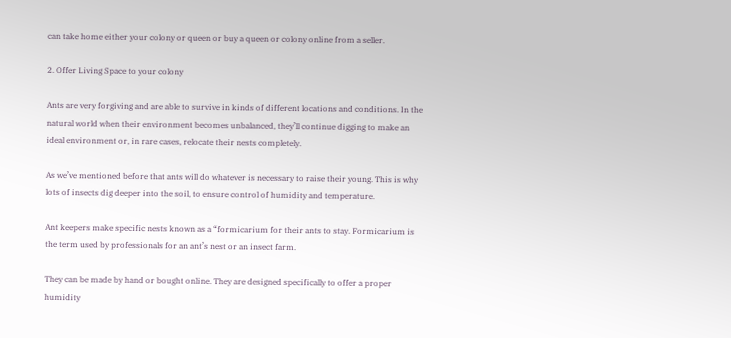can take home either your colony or queen or buy a queen or colony online from a seller.

2. Offer Living Space to your colony

Ants are very forgiving and are able to survive in kinds of different locations and conditions. In the natural world when their environment becomes unbalanced, they’ll continue digging to make an ideal environment or, in rare cases, relocate their nests completely.

As we’ve mentioned before that ants will do whatever is necessary to raise their young. This is why lots of insects dig deeper into the soil, to ensure control of humidity and temperature.

Ant keepers make specific nests known as a “formicarium for their ants to stay. Formicarium is the term used by professionals for an ant’s nest or an insect farm.

They can be made by hand or bought online. They are designed specifically to offer a proper humidity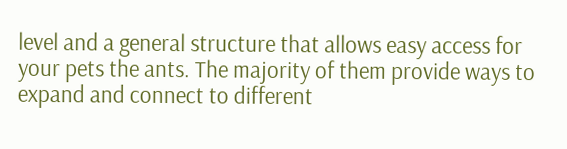level and a general structure that allows easy access for your pets the ants. The majority of them provide ways to expand and connect to different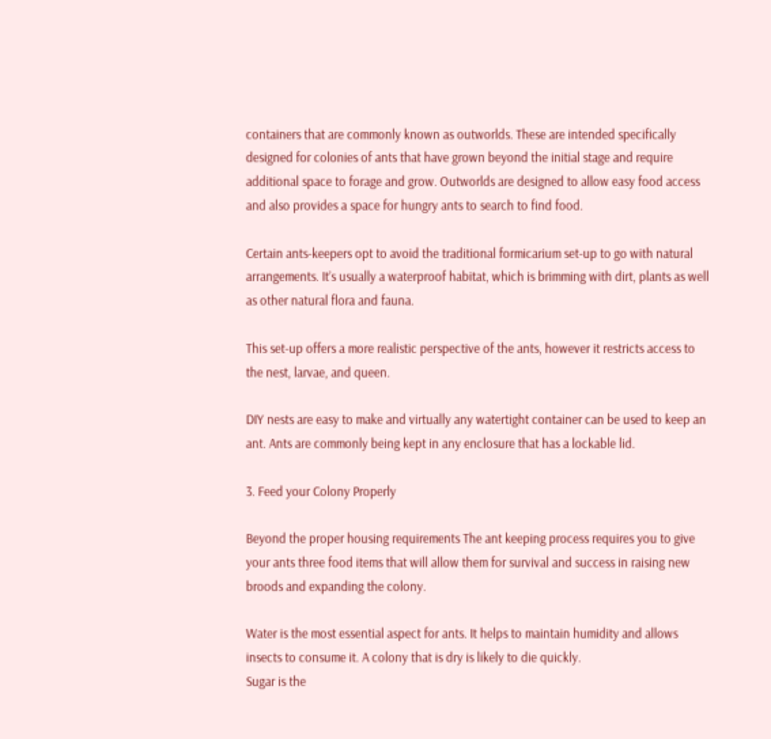containers that are commonly known as outworlds. These are intended specifically designed for colonies of ants that have grown beyond the initial stage and require additional space to forage and grow. Outworlds are designed to allow easy food access and also provides a space for hungry ants to search to find food.

Certain ants-keepers opt to avoid the traditional formicarium set-up to go with natural arrangements. It’s usually a waterproof habitat, which is brimming with dirt, plants as well as other natural flora and fauna.

This set-up offers a more realistic perspective of the ants, however it restricts access to the nest, larvae, and queen.

DIY nests are easy to make and virtually any watertight container can be used to keep an ant. Ants are commonly being kept in any enclosure that has a lockable lid.

3. Feed your Colony Properly

Beyond the proper housing requirements The ant keeping process requires you to give your ants three food items that will allow them for survival and success in raising new broods and expanding the colony.

Water is the most essential aspect for ants. It helps to maintain humidity and allows insects to consume it. A colony that is dry is likely to die quickly.
Sugar is the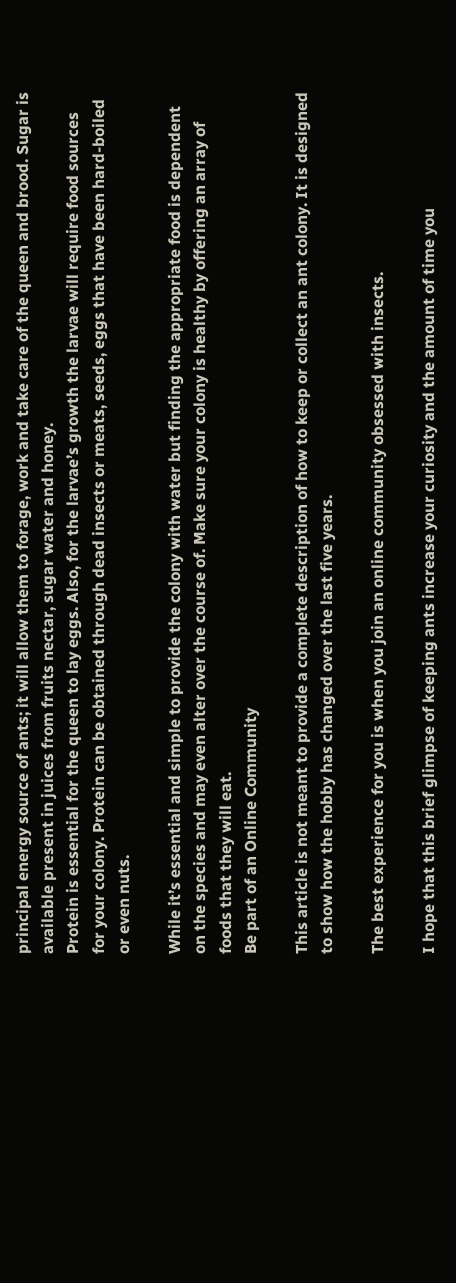principal energy source of ants; it will allow them to forage, work and take care of the queen and brood. Sugar is available present in juices from fruits nectar, sugar water and honey.
Protein is essential for the queen to lay eggs. Also, for the larvae’s growth the larvae will require food sources for your colony. Protein can be obtained through dead insects or meats, seeds, eggs that have been hard-boiled or even nuts.

While it’s essential and simple to provide the colony with water but finding the appropriate food is dependent on the species and may even alter over the course of. Make sure your colony is healthy by offering an array of foods that they will eat.
Be part of an Online Community

This article is not meant to provide a complete description of how to keep or collect an ant colony. It is designed to show how the hobby has changed over the last five years.

The best experience for you is when you join an online community obsessed with insects.

I hope that this brief glimpse of keeping ants increase your curiosity and the amount of time you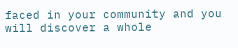faced in your community and you will discover a whole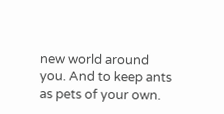new world around you. And to keep ants as pets of your own.